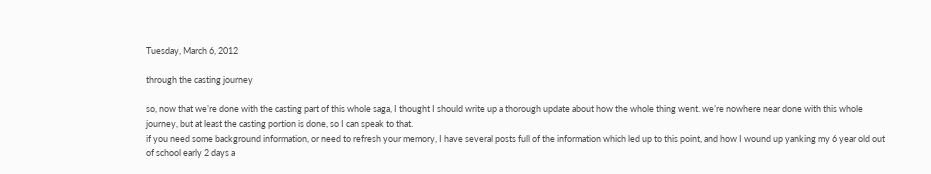Tuesday, March 6, 2012

through the casting journey

so, now that we’re done with the casting part of this whole saga, I thought I should write up a thorough update about how the whole thing went. we’re nowhere near done with this whole journey, but at least the casting portion is done, so I can speak to that.
if you need some background information, or need to refresh your memory, I have several posts full of the information which led up to this point, and how I wound up yanking my 6 year old out of school early 2 days a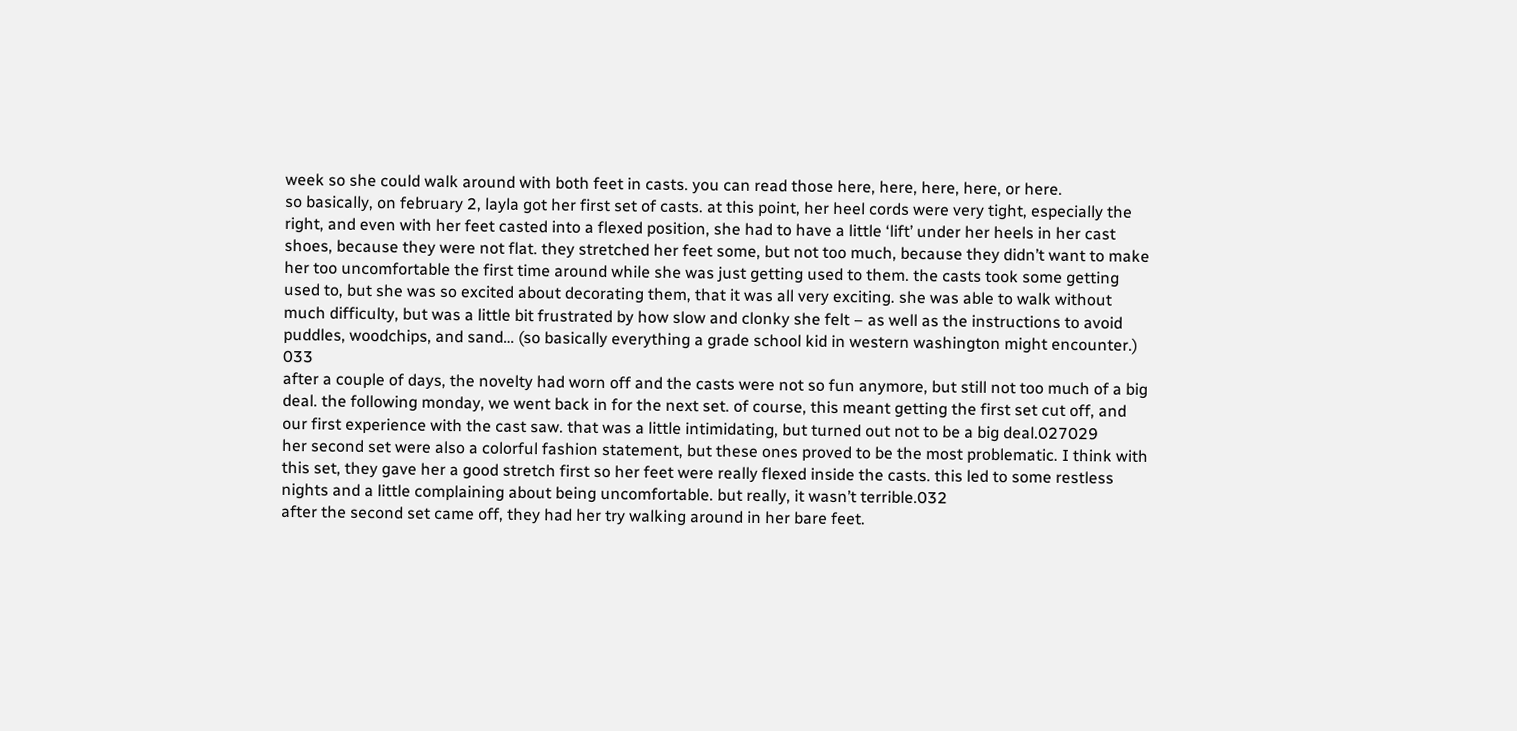week so she could walk around with both feet in casts. you can read those here, here, here, here, or here.
so basically, on february 2, layla got her first set of casts. at this point, her heel cords were very tight, especially the right, and even with her feet casted into a flexed position, she had to have a little ‘lift’ under her heels in her cast shoes, because they were not flat. they stretched her feet some, but not too much, because they didn’t want to make her too uncomfortable the first time around while she was just getting used to them. the casts took some getting used to, but she was so excited about decorating them, that it was all very exciting. she was able to walk without much difficulty, but was a little bit frustrated by how slow and clonky she felt – as well as the instructions to avoid puddles, woodchips, and sand… (so basically everything a grade school kid in western washington might encounter.) 033
after a couple of days, the novelty had worn off and the casts were not so fun anymore, but still not too much of a big deal. the following monday, we went back in for the next set. of course, this meant getting the first set cut off, and our first experience with the cast saw. that was a little intimidating, but turned out not to be a big deal.027029
her second set were also a colorful fashion statement, but these ones proved to be the most problematic. I think with this set, they gave her a good stretch first so her feet were really flexed inside the casts. this led to some restless nights and a little complaining about being uncomfortable. but really, it wasn’t terrible.032
after the second set came off, they had her try walking around in her bare feet.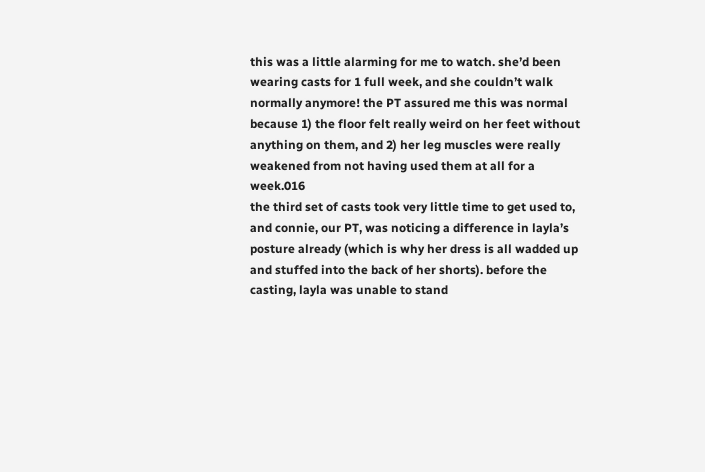this was a little alarming for me to watch. she’d been wearing casts for 1 full week, and she couldn’t walk normally anymore! the PT assured me this was normal because 1) the floor felt really weird on her feet without anything on them, and 2) her leg muscles were really weakened from not having used them at all for a week.016
the third set of casts took very little time to get used to, and connie, our PT, was noticing a difference in layla’s posture already (which is why her dress is all wadded up and stuffed into the back of her shorts). before the casting, layla was unable to stand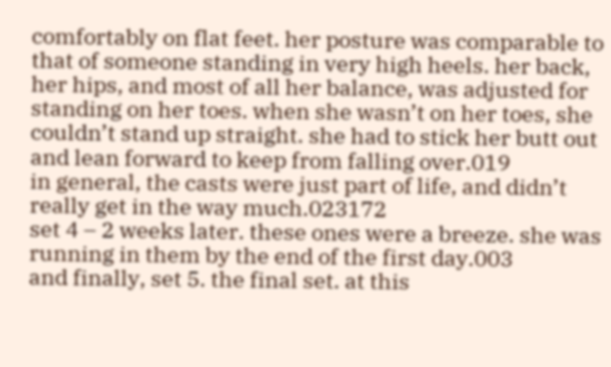comfortably on flat feet. her posture was comparable to that of someone standing in very high heels. her back, her hips, and most of all her balance, was adjusted for standing on her toes. when she wasn’t on her toes, she couldn’t stand up straight. she had to stick her butt out and lean forward to keep from falling over.019
in general, the casts were just part of life, and didn’t really get in the way much.023172
set 4 – 2 weeks later. these ones were a breeze. she was running in them by the end of the first day.003
and finally, set 5. the final set. at this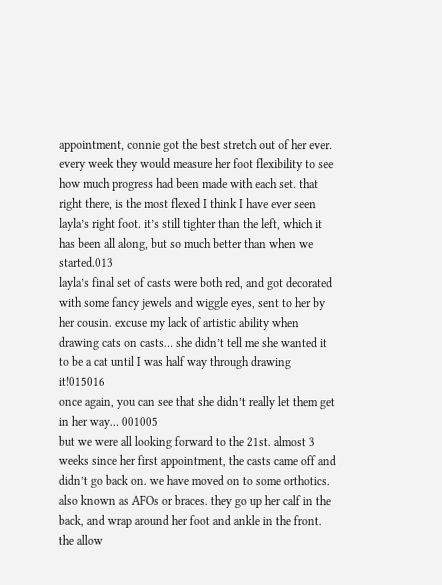appointment, connie got the best stretch out of her ever. every week they would measure her foot flexibility to see how much progress had been made with each set. that right there, is the most flexed I think I have ever seen layla’s right foot. it’s still tighter than the left, which it has been all along, but so much better than when we started.013
layla’s final set of casts were both red, and got decorated with some fancy jewels and wiggle eyes, sent to her by her cousin. excuse my lack of artistic ability when drawing cats on casts… she didn’t tell me she wanted it to be a cat until I was half way through drawing it!015016
once again, you can see that she didn’t really let them get in her way… 001005
but we were all looking forward to the 21st. almost 3 weeks since her first appointment, the casts came off and didn’t go back on. we have moved on to some orthotics. also known as AFOs or braces. they go up her calf in the back, and wrap around her foot and ankle in the front. the allow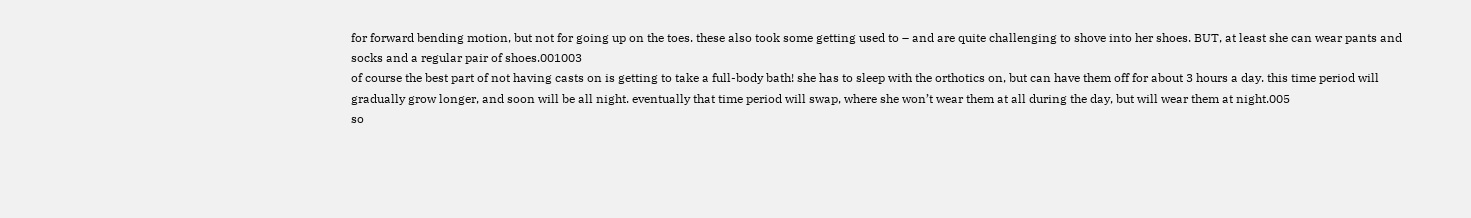for forward bending motion, but not for going up on the toes. these also took some getting used to – and are quite challenging to shove into her shoes. BUT, at least she can wear pants and socks and a regular pair of shoes.001003
of course the best part of not having casts on is getting to take a full-body bath! she has to sleep with the orthotics on, but can have them off for about 3 hours a day. this time period will gradually grow longer, and soon will be all night. eventually that time period will swap, where she won’t wear them at all during the day, but will wear them at night.005
so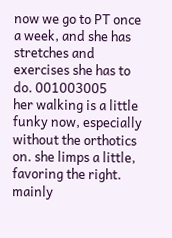now we go to PT once a week, and she has stretches and exercises she has to do. 001003005
her walking is a little funky now, especially without the orthotics on. she limps a little, favoring the right. mainly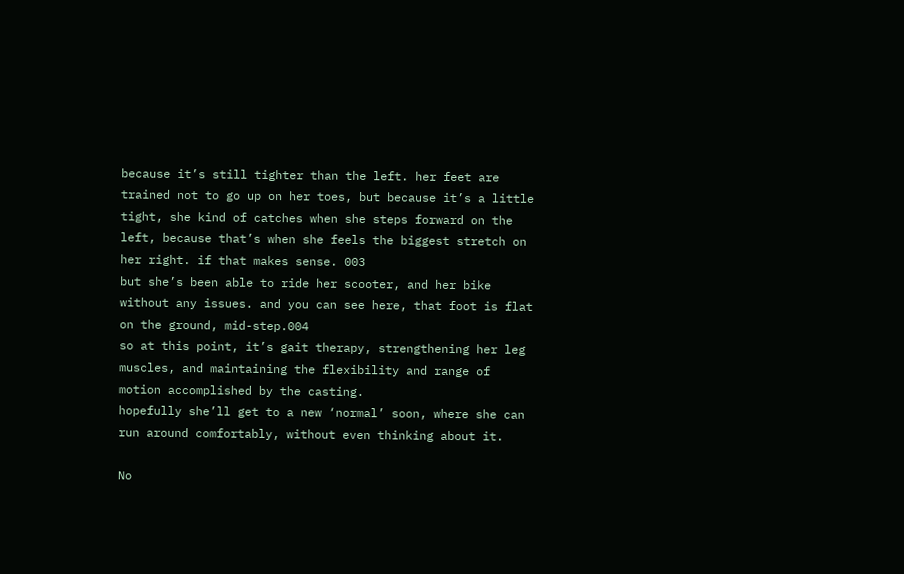because it’s still tighter than the left. her feet are trained not to go up on her toes, but because it’s a little tight, she kind of catches when she steps forward on the left, because that’s when she feels the biggest stretch on her right. if that makes sense. 003
but she’s been able to ride her scooter, and her bike without any issues. and you can see here, that foot is flat on the ground, mid-step.004
so at this point, it’s gait therapy, strengthening her leg muscles, and maintaining the flexibility and range of motion accomplished by the casting.
hopefully she’ll get to a new ‘normal’ soon, where she can run around comfortably, without even thinking about it.

No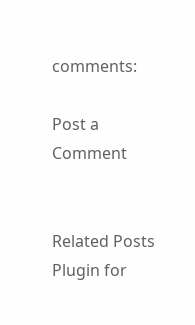comments:

Post a Comment


Related Posts Plugin for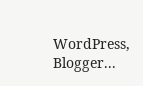WordPress, Blogger...